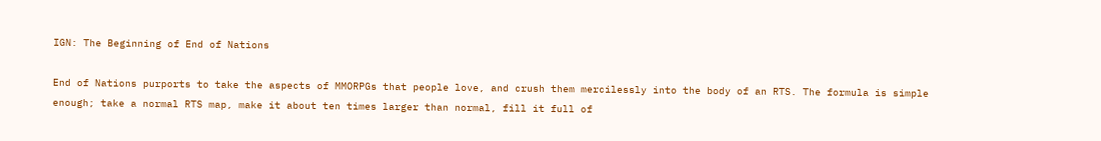IGN: The Beginning of End of Nations

End of Nations purports to take the aspects of MMORPGs that people love, and crush them mercilessly into the body of an RTS. The formula is simple enough; take a normal RTS map, make it about ten times larger than normal, fill it full of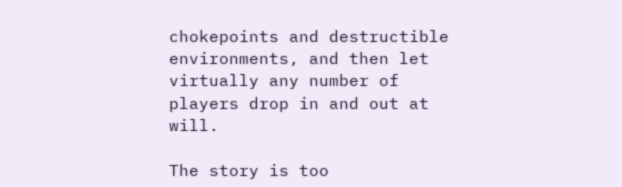chokepoints and destructible environments, and then let virtually any number of players drop in and out at will.

The story is too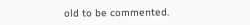old to be commented.